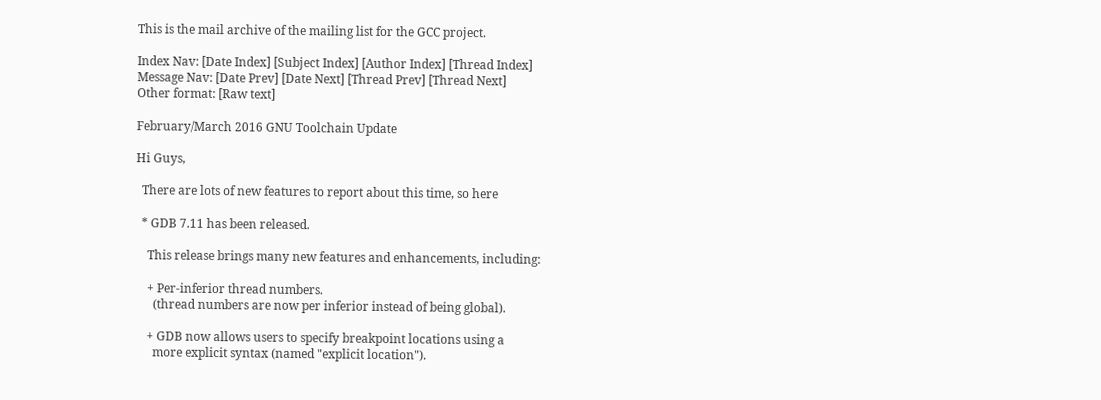This is the mail archive of the mailing list for the GCC project.

Index Nav: [Date Index] [Subject Index] [Author Index] [Thread Index]
Message Nav: [Date Prev] [Date Next] [Thread Prev] [Thread Next]
Other format: [Raw text]

February/March 2016 GNU Toolchain Update

Hi Guys,

  There are lots of new features to report about this time, so here

  * GDB 7.11 has been released.

    This release brings many new features and enhancements, including:

    + Per-inferior thread numbers.
      (thread numbers are now per inferior instead of being global).

    + GDB now allows users to specify breakpoint locations using a
      more explicit syntax (named "explicit location").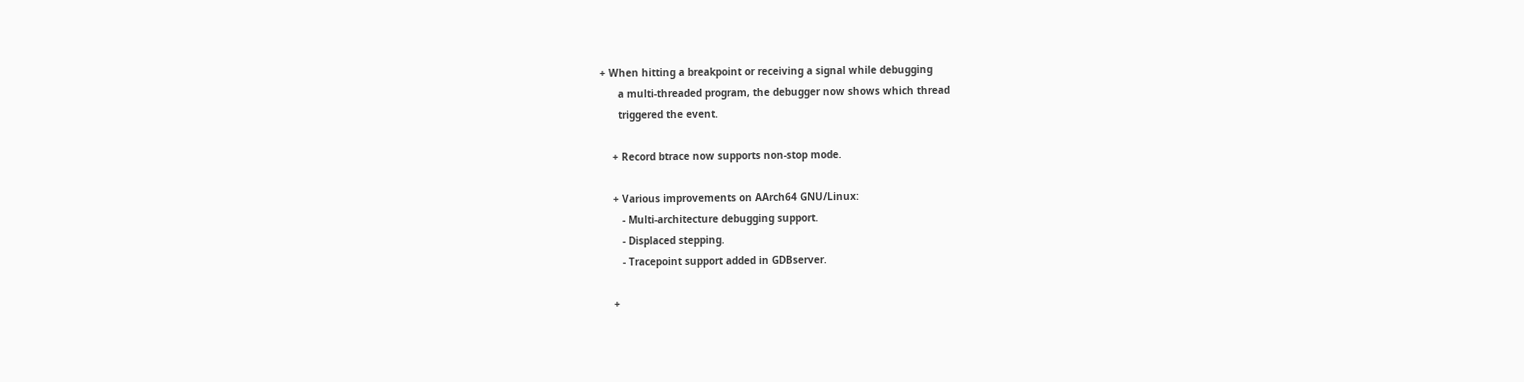+ When hitting a breakpoint or receiving a signal while debugging
      a multi-threaded program, the debugger now shows which thread
      triggered the event.

    + Record btrace now supports non-stop mode.

    + Various improvements on AArch64 GNU/Linux:
       - Multi-architecture debugging support.
       - Displaced stepping.
       - Tracepoint support added in GDBserver.

    +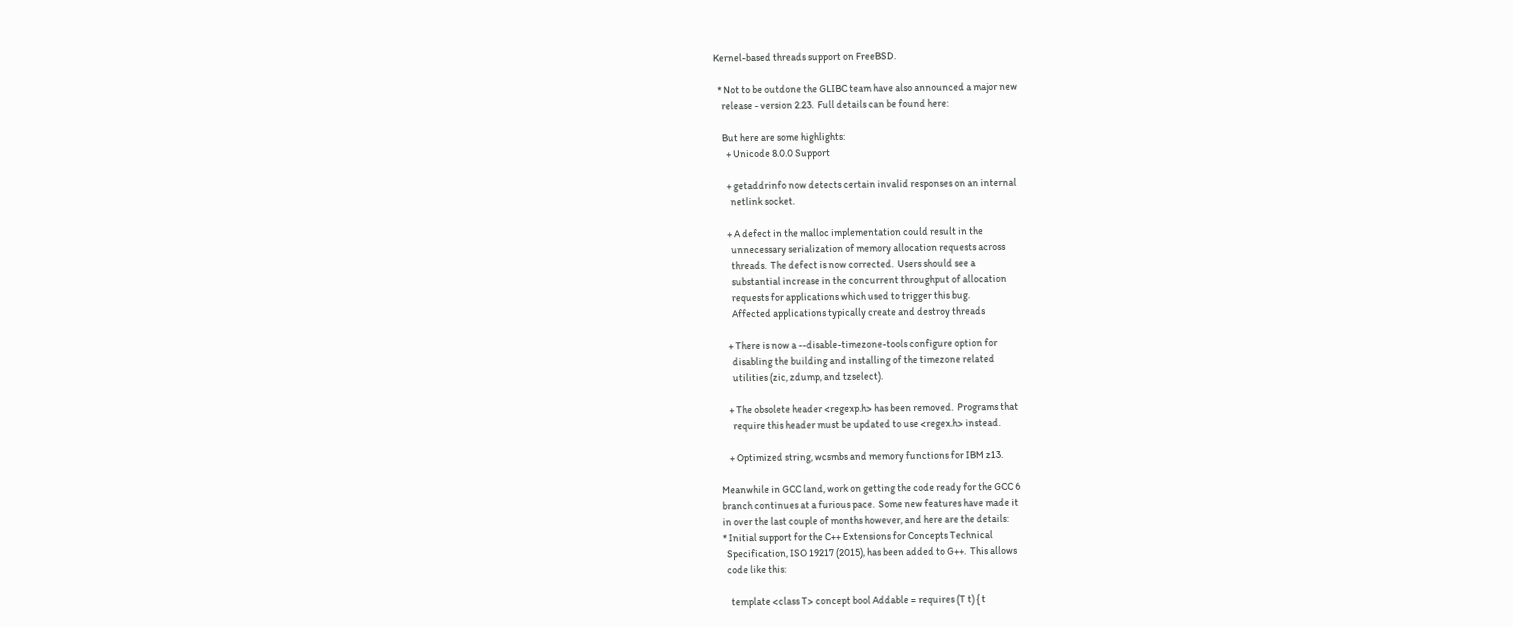Kernel-based threads support on FreeBSD.

  * Not to be outdone the GLIBC team have also announced a major new
    release - version 2.23.  Full details can be found here:

    But here are some highlights:
      + Unicode 8.0.0 Support

      + getaddrinfo now detects certain invalid responses on an internal
        netlink socket.

      + A defect in the malloc implementation could result in the
        unnecessary serialization of memory allocation requests across
        threads.  The defect is now corrected.  Users should see a
        substantial increase in the concurrent throughput of allocation
        requests for applications which used to trigger this bug.
        Affected applications typically create and destroy threads

      + There is now a --disable-timezone-tools configure option for
        disabling the building and installing of the timezone related
        utilities (zic, zdump, and tzselect).

      + The obsolete header <regexp.h> has been removed.  Programs that
        require this header must be updated to use <regex.h> instead.

      + Optimized string, wcsmbs and memory functions for IBM z13.

  Meanwhile in GCC land, work on getting the code ready for the GCC 6
  branch continues at a furious pace.  Some new features have made it
  in over the last couple of months however, and here are the details:
  * Initial support for the C++ Extensions for Concepts Technical
    Specification, ISO 19217 (2015), has been added to G++.  This allows
    code like this:

      template <class T> concept bool Addable = requires (T t) { t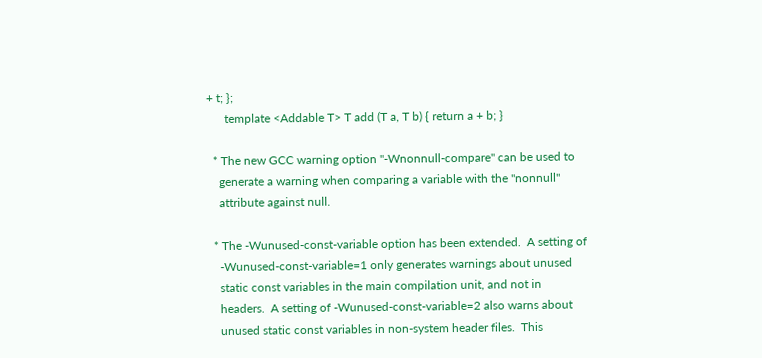+ t; };
      template <Addable T> T add (T a, T b) { return a + b; }

  * The new GCC warning option "-Wnonnull-compare" can be used to
    generate a warning when comparing a variable with the "nonnull"
    attribute against null.

  * The -Wunused-const-variable option has been extended.  A setting of
    -Wunused-const-variable=1 only generates warnings about unused
    static const variables in the main compilation unit, and not in
    headers.  A setting of -Wunused-const-variable=2 also warns about
    unused static const variables in non-system header files.  This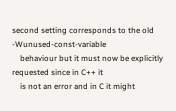second setting corresponds to the old -Wunused-const-variable
    behaviour but it must now be explicitly requested since in C++ it
    is not an error and in C it might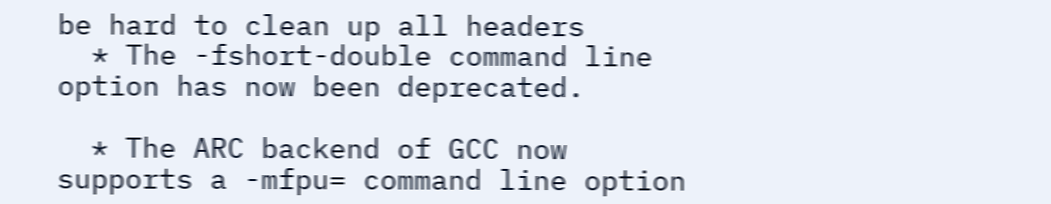be hard to clean up all headers
  * The -fshort-double command line option has now been deprecated.

  * The ARC backend of GCC now supports a -mfpu= command line option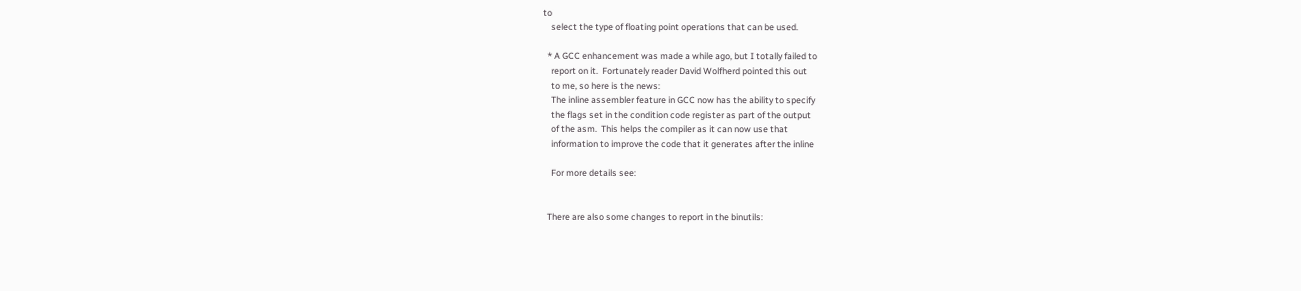to
    select the type of floating point operations that can be used.

  * A GCC enhancement was made a while ago, but I totally failed to
    report on it.  Fortunately reader David Wolfherd pointed this out
    to me, so here is the news:
    The inline assembler feature in GCC now has the ability to specify
    the flags set in the condition code register as part of the output
    of the asm.  This helps the compiler as it can now use that
    information to improve the code that it generates after the inline

    For more details see:


  There are also some changes to report in the binutils: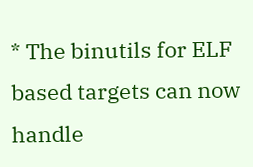* The binutils for ELF based targets can now handle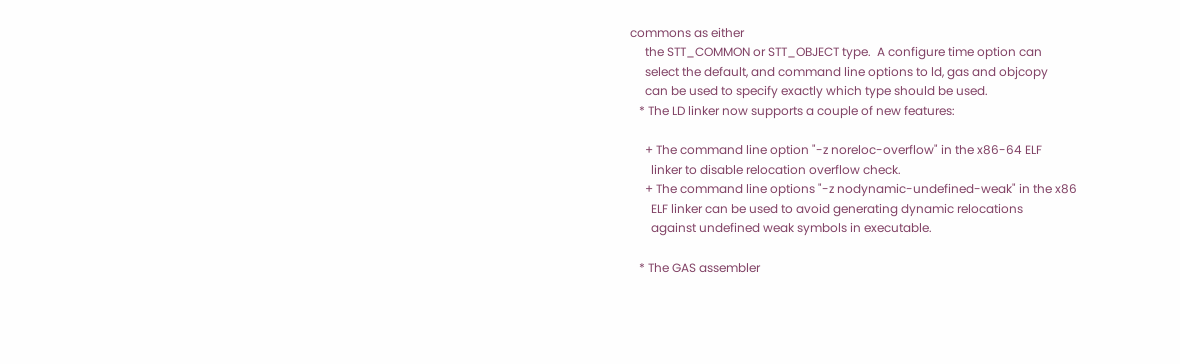commons as either
     the STT_COMMON or STT_OBJECT type.  A configure time option can
     select the default, and command line options to ld, gas and objcopy
     can be used to specify exactly which type should be used.
   * The LD linker now supports a couple of new features:

     + The command line option "-z noreloc-overflow" in the x86-64 ELF
       linker to disable relocation overflow check.
     + The command line options "-z nodynamic-undefined-weak" in the x86
       ELF linker can be used to avoid generating dynamic relocations
       against undefined weak symbols in executable.

   * The GAS assembler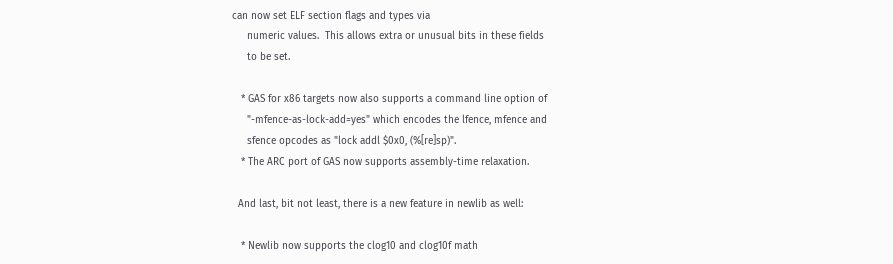can now set ELF section flags and types via
     numeric values.  This allows extra or unusual bits in these fields
     to be set.

   * GAS for x86 targets now also supports a command line option of
     "-mfence-as-lock-add=yes" which encodes the lfence, mfence and
     sfence opcodes as "lock addl $0x0, (%[re]sp)".
   * The ARC port of GAS now supports assembly-time relaxation.

  And last, bit not least, there is a new feature in newlib as well:

   * Newlib now supports the clog10 and clog10f math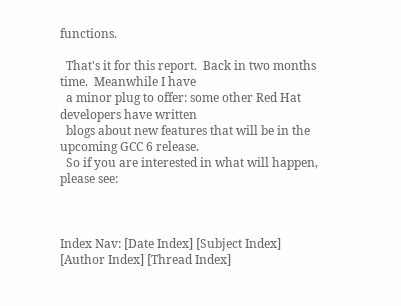functions.

  That's it for this report.  Back in two months time.  Meanwhile I have
  a minor plug to offer: some other Red Hat developers have written
  blogs about new features that will be in the upcoming GCC 6 release.
  So if you are interested in what will happen, please see:



Index Nav: [Date Index] [Subject Index] [Author Index] [Thread Index]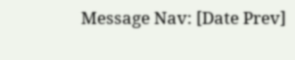Message Nav: [Date Prev]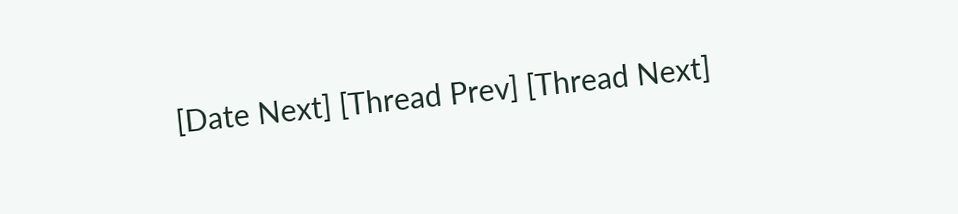[Date Next] [Thread Prev] [Thread Next]